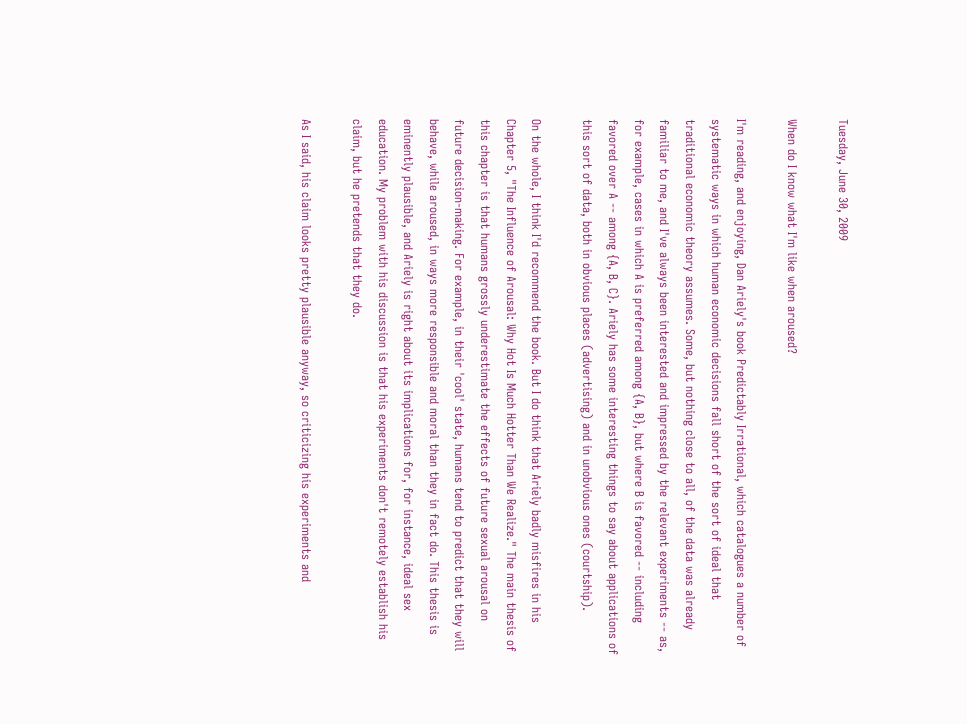Tuesday, June 30, 2009

When do I know what I'm like when aroused?

I'm reading, and enjoying, Dan Ariely's book Predictably Irrational, which catalogues a number of systematic ways in which human economic decisions fall short of the sort of ideal that traditional economic theory assumes. Some, but nothing close to all, of the data was already familiar to me, and I've always been interested and impressed by the relevant experiments -- as, for example, cases in which A is preferred among {A, B}, but where B is favored -- including favored over A -- among {A, B, C}. Ariely has some interesting things to say about applications of this sort of data, both in obvious places (advertising) and in unobvious ones (courtship).

On the whole, I think I'd recommend the book. But I do think that Ariely badly misfires in his Chapter 5, "The Influence of Arousal: Why Hot Is Much Hotter Than We Realize." The main thesis of this chapter is that humans grossly underestimate the effects of future sexual arousal on future decision-making. For example, in their 'cool' state, humans tend to predict that they will behave, while aroused, in ways more responsible and moral than they in fact do. This thesis is eminently plausible, and Ariely is right about its implications for, for instance, ideal sex education. My problem with his discussion is that his experiments don't remotely establish his claim, but he pretends that they do.

As I said, his claim looks pretty plausible anyway, so criticizing his experiments and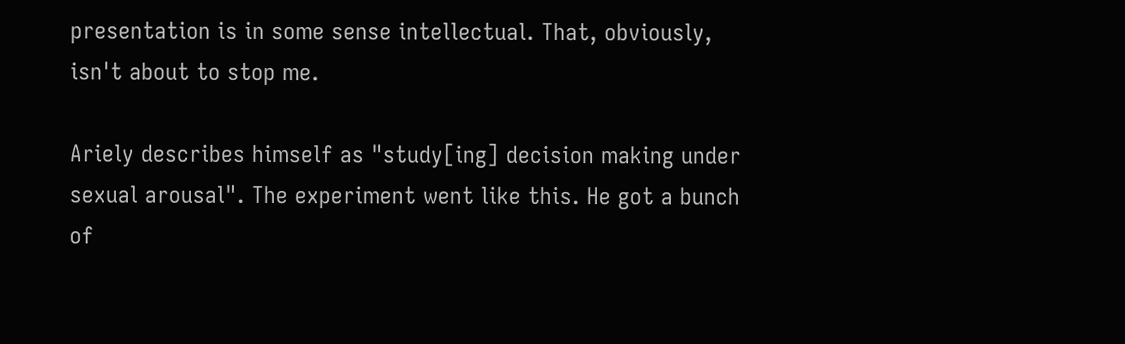presentation is in some sense intellectual. That, obviously, isn't about to stop me.

Ariely describes himself as "study[ing] decision making under sexual arousal". The experiment went like this. He got a bunch of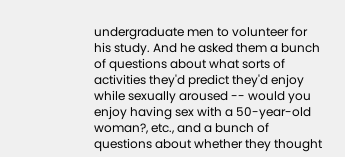undergraduate men to volunteer for his study. And he asked them a bunch of questions about what sorts of activities they'd predict they'd enjoy while sexually aroused -- would you enjoy having sex with a 50-year-old woman?, etc., and a bunch of questions about whether they thought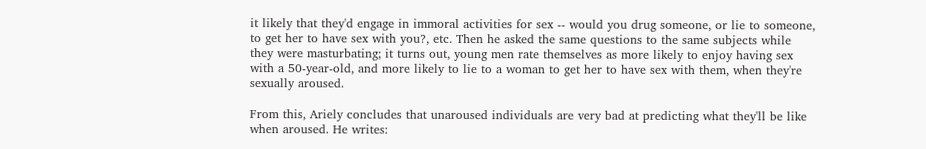it likely that they'd engage in immoral activities for sex -- would you drug someone, or lie to someone, to get her to have sex with you?, etc. Then he asked the same questions to the same subjects while they were masturbating; it turns out, young men rate themselves as more likely to enjoy having sex with a 50-year-old, and more likely to lie to a woman to get her to have sex with them, when they're sexually aroused.

From this, Ariely concludes that unaroused individuals are very bad at predicting what they'll be like when aroused. He writes: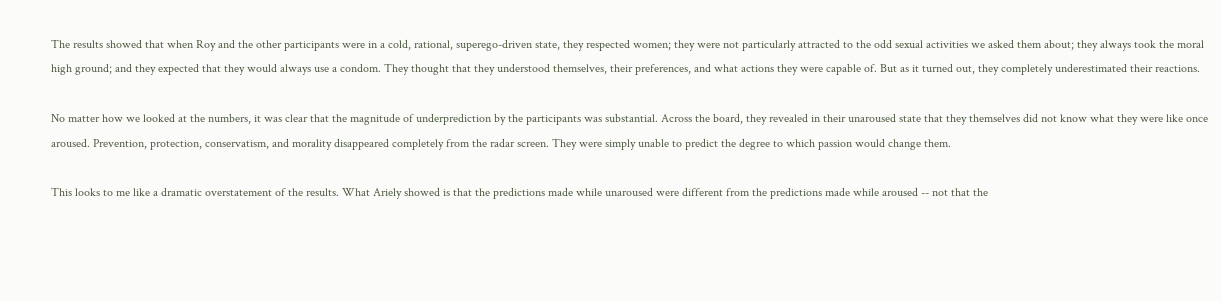The results showed that when Roy and the other participants were in a cold, rational, superego-driven state, they respected women; they were not particularly attracted to the odd sexual activities we asked them about; they always took the moral high ground; and they expected that they would always use a condom. They thought that they understood themselves, their preferences, and what actions they were capable of. But as it turned out, they completely underestimated their reactions.

No matter how we looked at the numbers, it was clear that the magnitude of underprediction by the participants was substantial. Across the board, they revealed in their unaroused state that they themselves did not know what they were like once aroused. Prevention, protection, conservatism, and morality disappeared completely from the radar screen. They were simply unable to predict the degree to which passion would change them.

This looks to me like a dramatic overstatement of the results. What Ariely showed is that the predictions made while unaroused were different from the predictions made while aroused -- not that the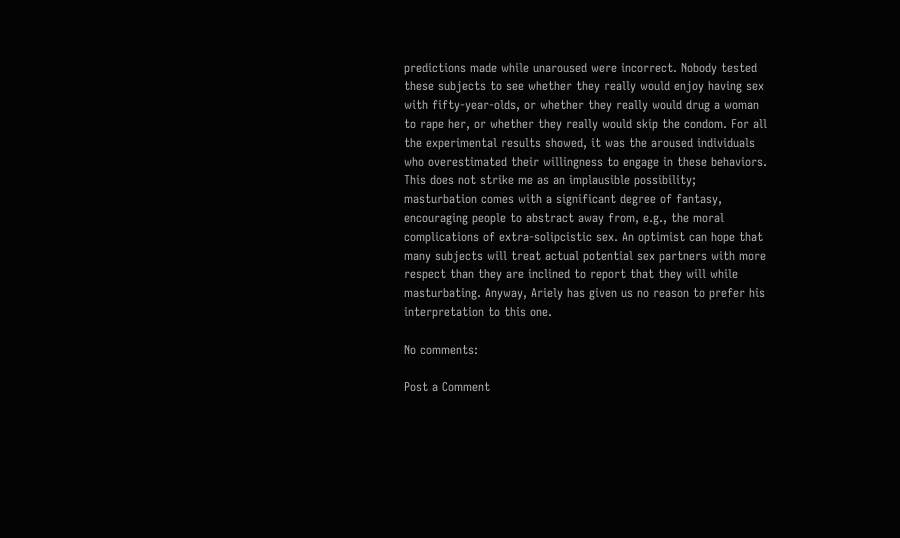predictions made while unaroused were incorrect. Nobody tested these subjects to see whether they really would enjoy having sex with fifty-year-olds, or whether they really would drug a woman to rape her, or whether they really would skip the condom. For all the experimental results showed, it was the aroused individuals who overestimated their willingness to engage in these behaviors. This does not strike me as an implausible possibility; masturbation comes with a significant degree of fantasy, encouraging people to abstract away from, e.g., the moral complications of extra-solipcistic sex. An optimist can hope that many subjects will treat actual potential sex partners with more respect than they are inclined to report that they will while masturbating. Anyway, Ariely has given us no reason to prefer his interpretation to this one.

No comments:

Post a Comment